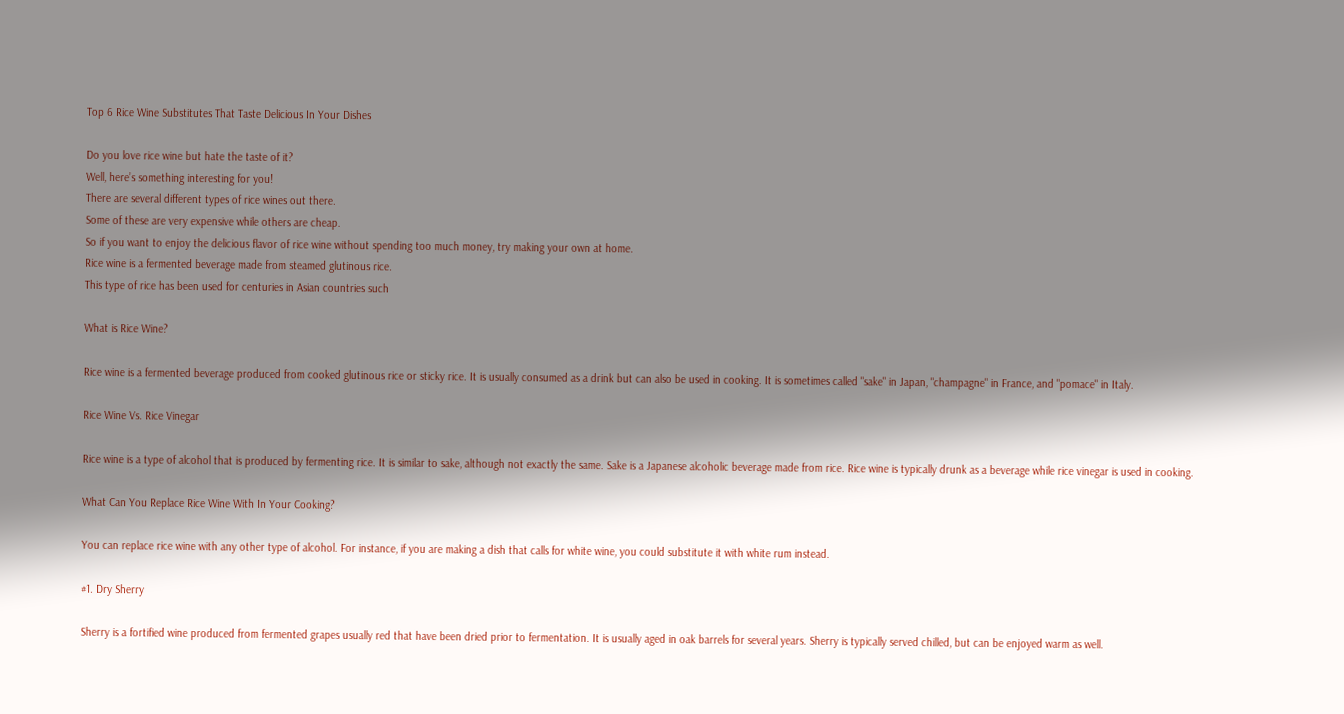Top 6 Rice Wine Substitutes That Taste Delicious In Your Dishes

Do you love rice wine but hate the taste of it?
Well, here’s something interesting for you!
There are several different types of rice wines out there.
Some of these are very expensive while others are cheap.
So if you want to enjoy the delicious flavor of rice wine without spending too much money, try making your own at home.
Rice wine is a fermented beverage made from steamed glutinous rice.
This type of rice has been used for centuries in Asian countries such

What is Rice Wine?

Rice wine is a fermented beverage produced from cooked glutinous rice or sticky rice. It is usually consumed as a drink but can also be used in cooking. It is sometimes called "sake" in Japan, "champagne" in France, and "pomace" in Italy.

Rice Wine Vs. Rice Vinegar

Rice wine is a type of alcohol that is produced by fermenting rice. It is similar to sake, although not exactly the same. Sake is a Japanese alcoholic beverage made from rice. Rice wine is typically drunk as a beverage while rice vinegar is used in cooking.

What Can You Replace Rice Wine With In Your Cooking?

You can replace rice wine with any other type of alcohol. For instance, if you are making a dish that calls for white wine, you could substitute it with white rum instead.

#1. Dry Sherry

Sherry is a fortified wine produced from fermented grapes usually red that have been dried prior to fermentation. It is usually aged in oak barrels for several years. Sherry is typically served chilled, but can be enjoyed warm as well.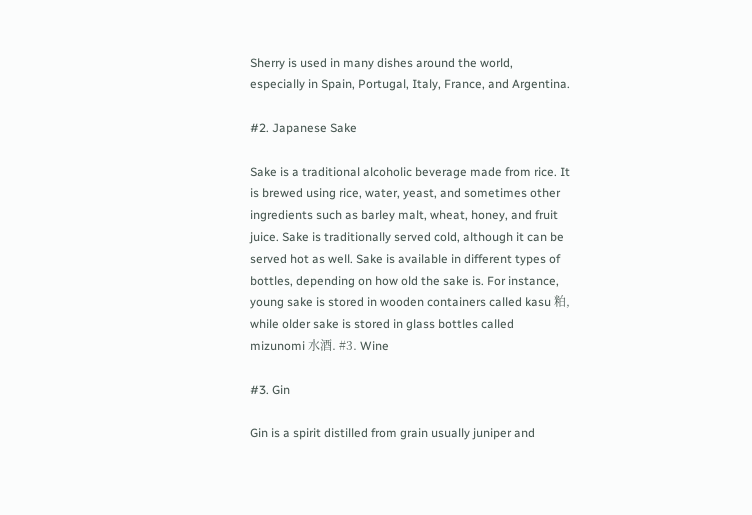Sherry is used in many dishes around the world, especially in Spain, Portugal, Italy, France, and Argentina.

#2. Japanese Sake

Sake is a traditional alcoholic beverage made from rice. It is brewed using rice, water, yeast, and sometimes other ingredients such as barley malt, wheat, honey, and fruit juice. Sake is traditionally served cold, although it can be served hot as well. Sake is available in different types of bottles, depending on how old the sake is. For instance, young sake is stored in wooden containers called kasu 粕, while older sake is stored in glass bottles called mizunomi 水酒. #3. Wine

#3. Gin

Gin is a spirit distilled from grain usually juniper and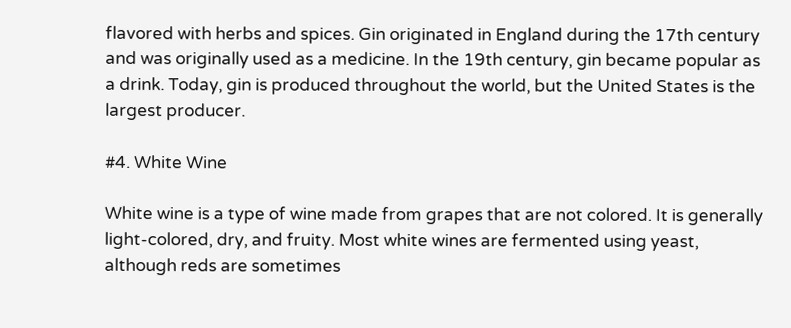flavored with herbs and spices. Gin originated in England during the 17th century and was originally used as a medicine. In the 19th century, gin became popular as a drink. Today, gin is produced throughout the world, but the United States is the largest producer.

#4. White Wine

White wine is a type of wine made from grapes that are not colored. It is generally light-colored, dry, and fruity. Most white wines are fermented using yeast, although reds are sometimes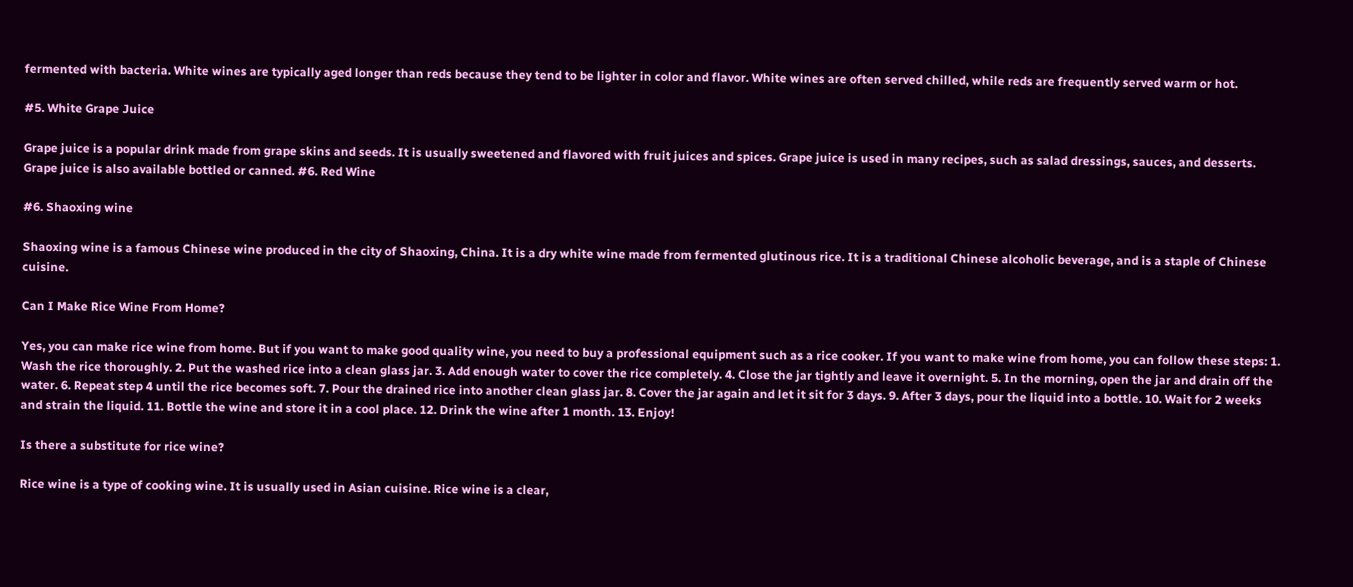fermented with bacteria. White wines are typically aged longer than reds because they tend to be lighter in color and flavor. White wines are often served chilled, while reds are frequently served warm or hot.

#5. White Grape Juice

Grape juice is a popular drink made from grape skins and seeds. It is usually sweetened and flavored with fruit juices and spices. Grape juice is used in many recipes, such as salad dressings, sauces, and desserts. Grape juice is also available bottled or canned. #6. Red Wine

#6. Shaoxing wine

Shaoxing wine is a famous Chinese wine produced in the city of Shaoxing, China. It is a dry white wine made from fermented glutinous rice. It is a traditional Chinese alcoholic beverage, and is a staple of Chinese cuisine.

Can I Make Rice Wine From Home?

Yes, you can make rice wine from home. But if you want to make good quality wine, you need to buy a professional equipment such as a rice cooker. If you want to make wine from home, you can follow these steps: 1. Wash the rice thoroughly. 2. Put the washed rice into a clean glass jar. 3. Add enough water to cover the rice completely. 4. Close the jar tightly and leave it overnight. 5. In the morning, open the jar and drain off the water. 6. Repeat step 4 until the rice becomes soft. 7. Pour the drained rice into another clean glass jar. 8. Cover the jar again and let it sit for 3 days. 9. After 3 days, pour the liquid into a bottle. 10. Wait for 2 weeks and strain the liquid. 11. Bottle the wine and store it in a cool place. 12. Drink the wine after 1 month. 13. Enjoy!

Is there a substitute for rice wine?

Rice wine is a type of cooking wine. It is usually used in Asian cuisine. Rice wine is a clear,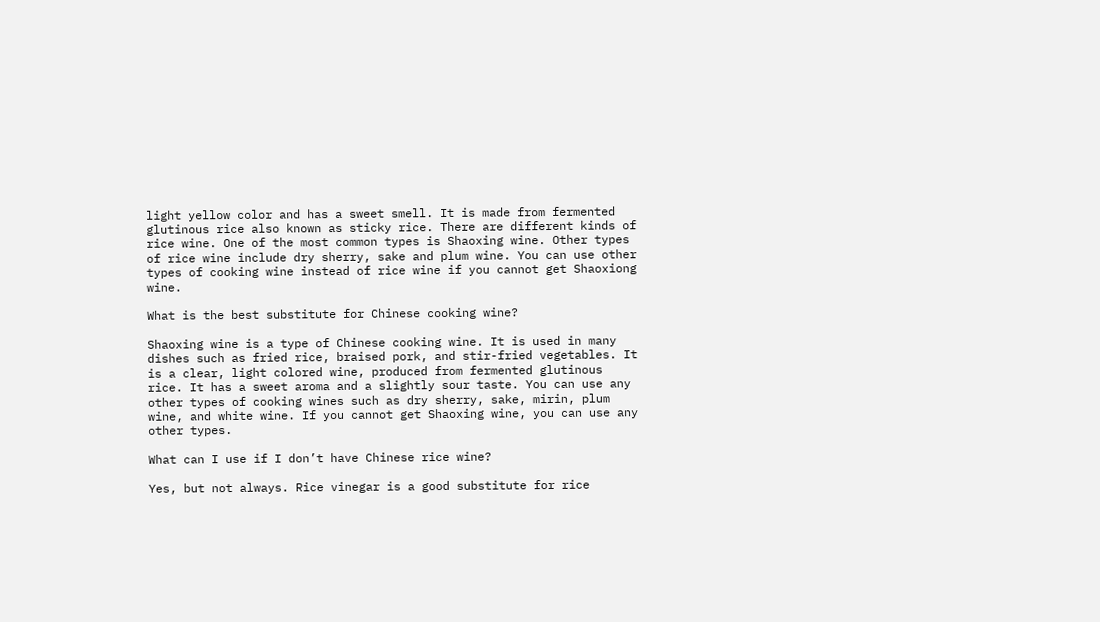light yellow color and has a sweet smell. It is made from fermented glutinous rice also known as sticky rice. There are different kinds of rice wine. One of the most common types is Shaoxing wine. Other types of rice wine include dry sherry, sake and plum wine. You can use other types of cooking wine instead of rice wine if you cannot get Shaoxiong wine.

What is the best substitute for Chinese cooking wine?

Shaoxing wine is a type of Chinese cooking wine. It is used in many dishes such as fried rice, braised pork, and stir-fried vegetables. It is a clear, light colored wine, produced from fermented glutinous rice. It has a sweet aroma and a slightly sour taste. You can use any other types of cooking wines such as dry sherry, sake, mirin, plum wine, and white wine. If you cannot get Shaoxing wine, you can use any other types.

What can I use if I don’t have Chinese rice wine?

Yes, but not always. Rice vinegar is a good substitute for rice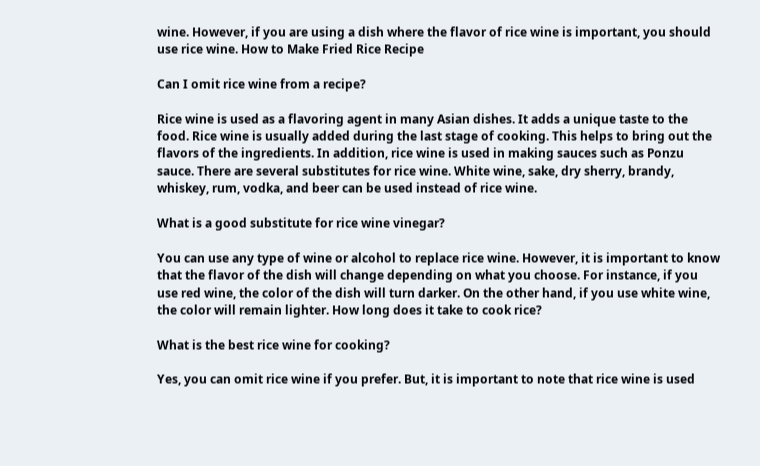wine. However, if you are using a dish where the flavor of rice wine is important, you should use rice wine. How to Make Fried Rice Recipe

Can I omit rice wine from a recipe?

Rice wine is used as a flavoring agent in many Asian dishes. It adds a unique taste to the food. Rice wine is usually added during the last stage of cooking. This helps to bring out the flavors of the ingredients. In addition, rice wine is used in making sauces such as Ponzu sauce. There are several substitutes for rice wine. White wine, sake, dry sherry, brandy, whiskey, rum, vodka, and beer can be used instead of rice wine.

What is a good substitute for rice wine vinegar?

You can use any type of wine or alcohol to replace rice wine. However, it is important to know that the flavor of the dish will change depending on what you choose. For instance, if you use red wine, the color of the dish will turn darker. On the other hand, if you use white wine, the color will remain lighter. How long does it take to cook rice?

What is the best rice wine for cooking?

Yes, you can omit rice wine if you prefer. But, it is important to note that rice wine is used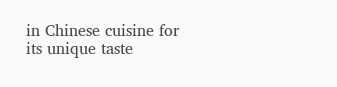in Chinese cuisine for its unique taste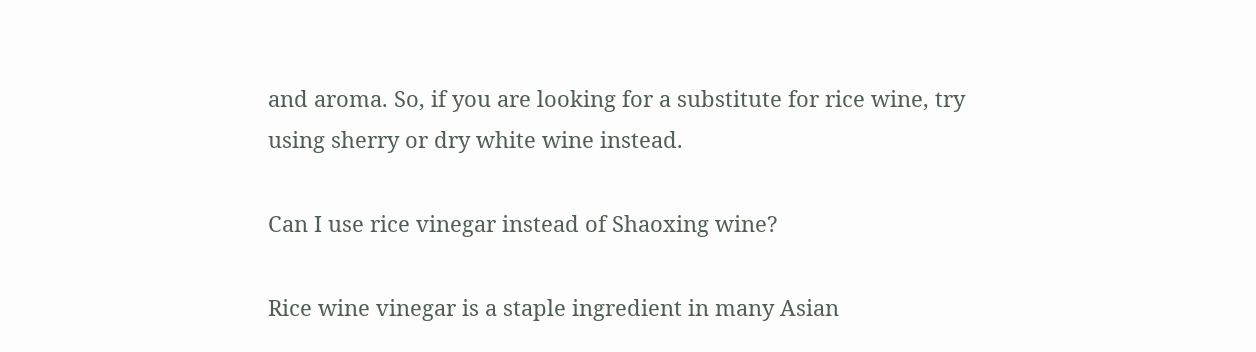and aroma. So, if you are looking for a substitute for rice wine, try using sherry or dry white wine instead.

Can I use rice vinegar instead of Shaoxing wine?

Rice wine vinegar is a staple ingredient in many Asian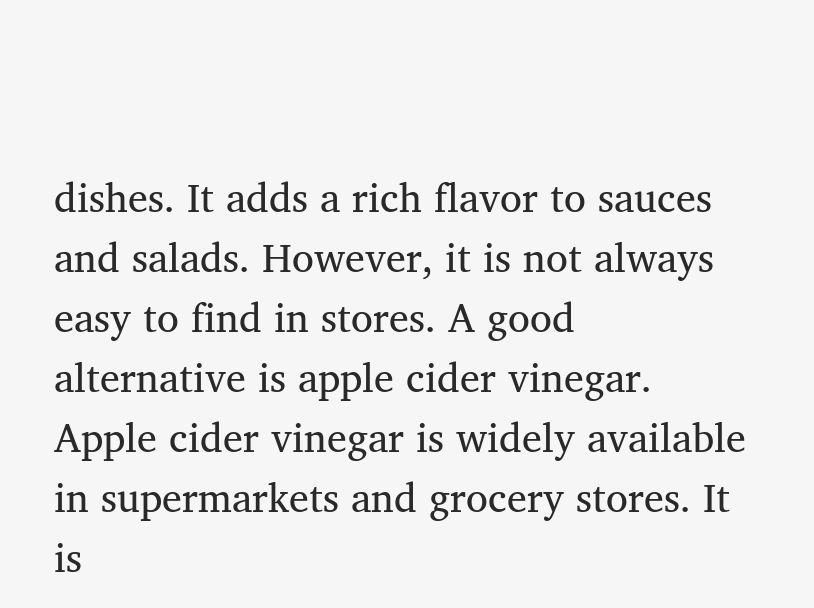dishes. It adds a rich flavor to sauces and salads. However, it is not always easy to find in stores. A good alternative is apple cider vinegar. Apple cider vinegar is widely available in supermarkets and grocery stores. It is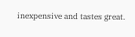inexpensive and tastes great.